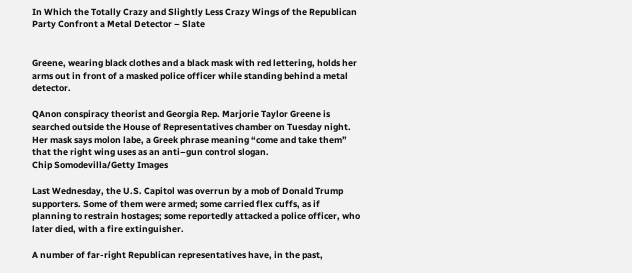In Which the Totally Crazy and Slightly Less Crazy Wings of the Republican Party Confront a Metal Detector – Slate


Greene, wearing black clothes and a black mask with red lettering, holds her arms out in front of a masked police officer while standing behind a metal detector.

QAnon conspiracy theorist and Georgia Rep. Marjorie Taylor Greene is searched outside the House of Representatives chamber on Tuesday night. Her mask says molon labe, a Greek phrase meaning “come and take them” that the right wing uses as an anti–gun control slogan.
Chip Somodevilla/Getty Images

Last Wednesday, the U.S. Capitol was overrun by a mob of Donald Trump supporters. Some of them were armed; some carried flex cuffs, as if planning to restrain hostages; some reportedly attacked a police officer, who later died, with a fire extinguisher.

A number of far-right Republican representatives have, in the past,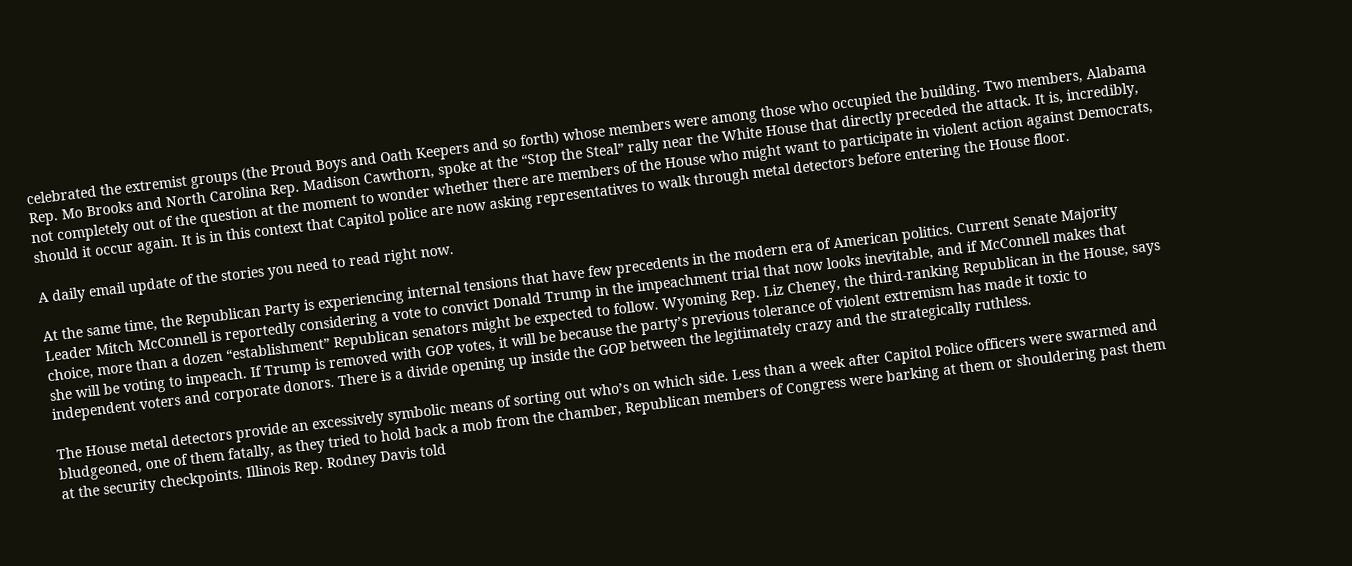celebrated the extremist groups (the Proud Boys and Oath Keepers and so forth) whose members were among those who occupied the building. Two members, Alabama Rep. Mo Brooks and North Carolina Rep. Madison Cawthorn, spoke at the “Stop the Steal” rally near the White House that directly preceded the attack. It is, incredibly, not completely out of the question at the moment to wonder whether there are members of the House who might want to participate in violent action against Democrats, should it occur again. It is in this context that Capitol police are now asking representatives to walk through metal detectors before entering the House floor.

A daily email update of the stories you need to read right now.

At the same time, the Republican Party is experiencing internal tensions that have few precedents in the modern era of American politics. Current Senate Majority Leader Mitch McConnell is reportedly considering a vote to convict Donald Trump in the impeachment trial that now looks inevitable, and if McConnell makes that choice, more than a dozen “establishment” Republican senators might be expected to follow. Wyoming Rep. Liz Cheney, the third-ranking Republican in the House, says she will be voting to impeach. If Trump is removed with GOP votes, it will be because the party’s previous tolerance of violent extremism has made it toxic to independent voters and corporate donors. There is a divide opening up inside the GOP between the legitimately crazy and the strategically ruthless.

The House metal detectors provide an excessively symbolic means of sorting out who’s on which side. Less than a week after Capitol Police officers were swarmed and bludgeoned, one of them fatally, as they tried to hold back a mob from the chamber, Republican members of Congress were barking at them or shouldering past them at the security checkpoints. Illinois Rep. Rodney Davis told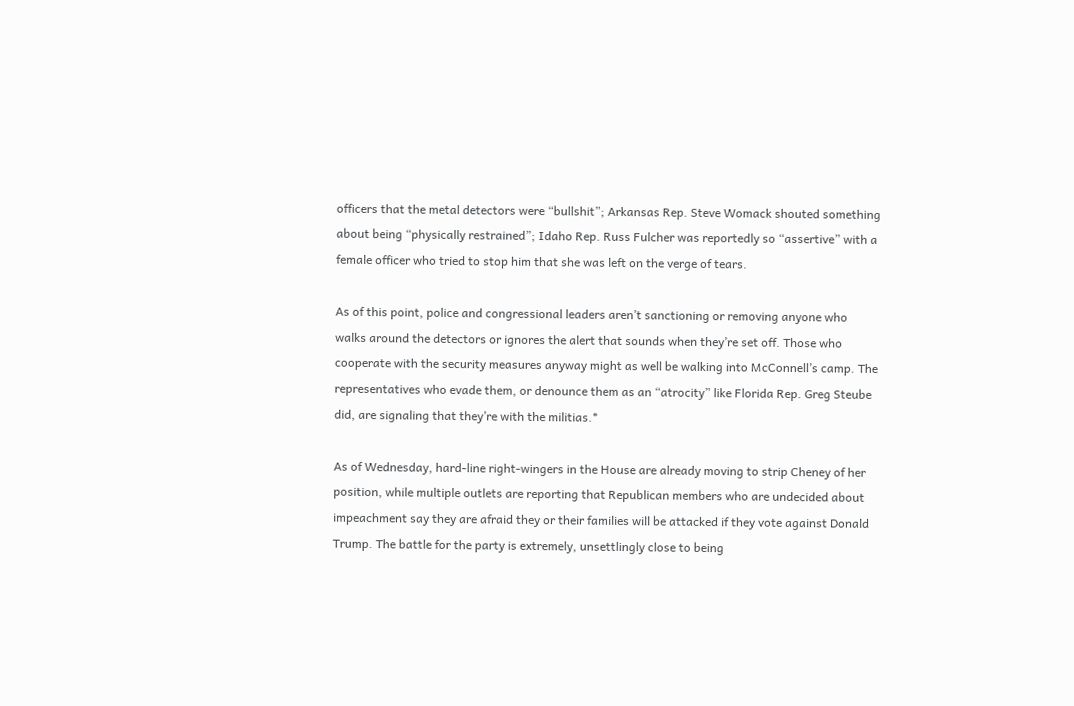officers that the metal detectors were “bullshit”; Arkansas Rep. Steve Womack shouted something about being “physically restrained”; Idaho Rep. Russ Fulcher was reportedly so “assertive” with a female officer who tried to stop him that she was left on the verge of tears.

As of this point, police and congressional leaders aren’t sanctioning or removing anyone who walks around the detectors or ignores the alert that sounds when they’re set off. Those who cooperate with the security measures anyway might as well be walking into McConnell’s camp. The representatives who evade them, or denounce them as an “atrocity” like Florida Rep. Greg Steube did, are signaling that they’re with the militias.*

As of Wednesday, hard-line right-wingers in the House are already moving to strip Cheney of her position, while multiple outlets are reporting that Republican members who are undecided about impeachment say they are afraid they or their families will be attacked if they vote against Donald Trump. The battle for the party is extremely, unsettlingly close to being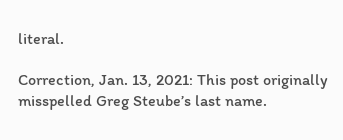literal.

Correction, Jan. 13, 2021: This post originally misspelled Greg Steube’s last name.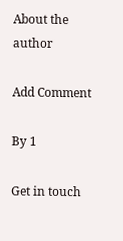About the author

Add Comment

By 1

Get in touch